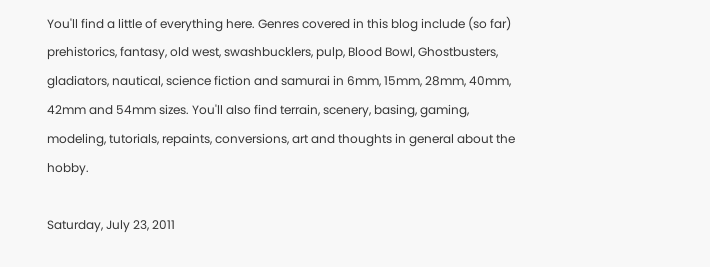You'll find a little of everything here. Genres covered in this blog include (so far) prehistorics, fantasy, old west, swashbucklers, pulp, Blood Bowl, Ghostbusters, gladiators, nautical, science fiction and samurai in 6mm, 15mm, 28mm, 40mm, 42mm and 54mm sizes. You'll also find terrain, scenery, basing, gaming, modeling, tutorials, repaints, conversions, art and thoughts in general about the hobby.

Saturday, July 23, 2011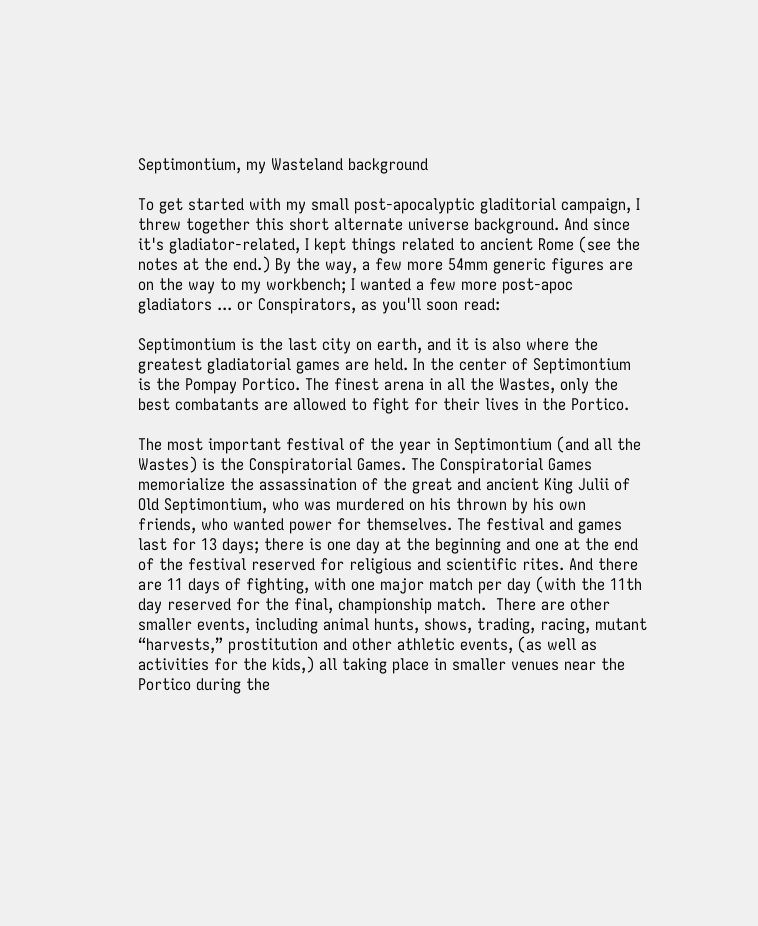Septimontium, my Wasteland background

To get started with my small post-apocalyptic gladitorial campaign, I threw together this short alternate universe background. And since it's gladiator-related, I kept things related to ancient Rome (see the notes at the end.) By the way, a few more 54mm generic figures are on the way to my workbench; I wanted a few more post-apoc gladiators ... or Conspirators, as you'll soon read:

Septimontium is the last city on earth, and it is also where the greatest gladiatorial games are held. In the center of Septimontium is the Pompay Portico. The finest arena in all the Wastes, only the best combatants are allowed to fight for their lives in the Portico.

The most important festival of the year in Septimontium (and all the Wastes) is the Conspiratorial Games. The Conspiratorial Games memorialize the assassination of the great and ancient King Julii of Old Septimontium, who was murdered on his thrown by his own friends, who wanted power for themselves. The festival and games last for 13 days; there is one day at the beginning and one at the end of the festival reserved for religious and scientific rites. And there are 11 days of fighting, with one major match per day (with the 11th day reserved for the final, championship match.  There are other smaller events, including animal hunts, shows, trading, racing, mutant “harvests,” prostitution and other athletic events, (as well as activities for the kids,) all taking place in smaller venues near the Portico during the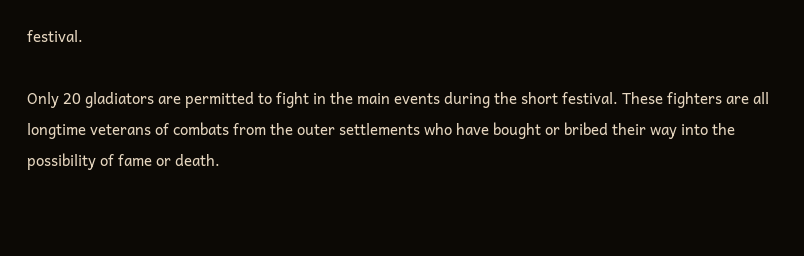festival.

Only 20 gladiators are permitted to fight in the main events during the short festival. These fighters are all longtime veterans of combats from the outer settlements who have bought or bribed their way into the possibility of fame or death.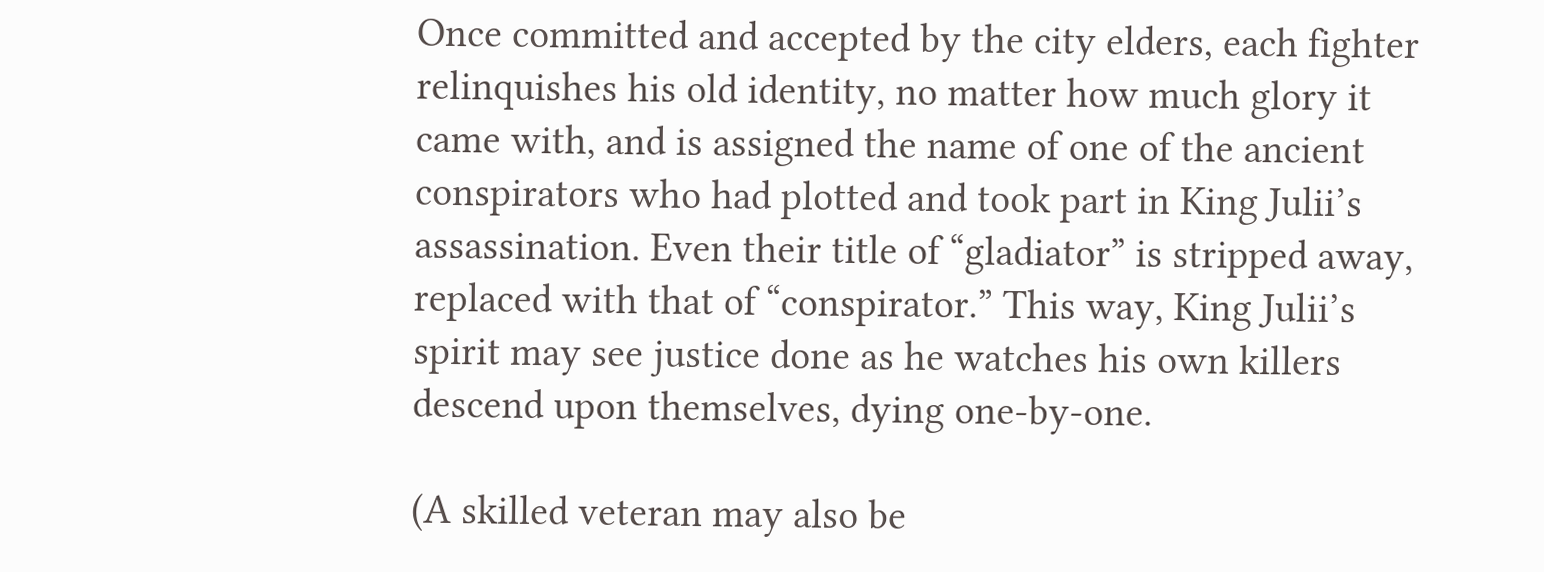Once committed and accepted by the city elders, each fighter relinquishes his old identity, no matter how much glory it came with, and is assigned the name of one of the ancient conspirators who had plotted and took part in King Julii’s assassination. Even their title of “gladiator” is stripped away, replaced with that of “conspirator.” This way, King Julii’s spirit may see justice done as he watches his own killers descend upon themselves, dying one-by-one.

(A skilled veteran may also be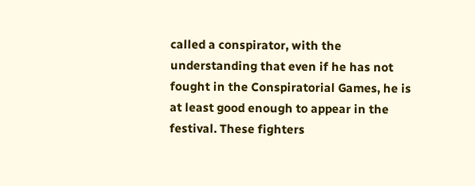called a conspirator, with the understanding that even if he has not fought in the Conspiratorial Games, he is at least good enough to appear in the festival. These fighters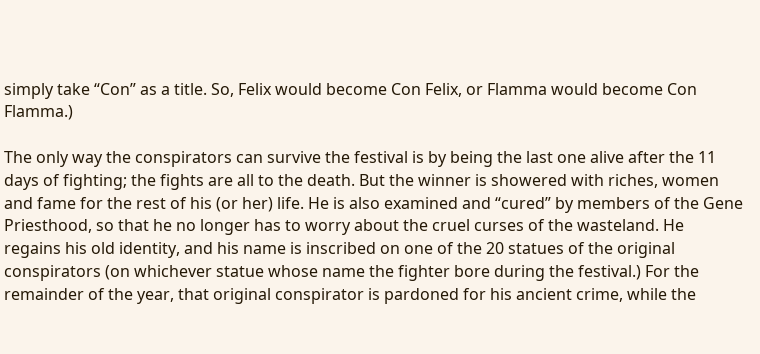simply take “Con” as a title. So, Felix would become Con Felix, or Flamma would become Con Flamma.)

The only way the conspirators can survive the festival is by being the last one alive after the 11 days of fighting; the fights are all to the death. But the winner is showered with riches, women and fame for the rest of his (or her) life. He is also examined and “cured” by members of the Gene Priesthood, so that he no longer has to worry about the cruel curses of the wasteland. He regains his old identity, and his name is inscribed on one of the 20 statues of the original conspirators (on whichever statue whose name the fighter bore during the festival.) For the remainder of the year, that original conspirator is pardoned for his ancient crime, while the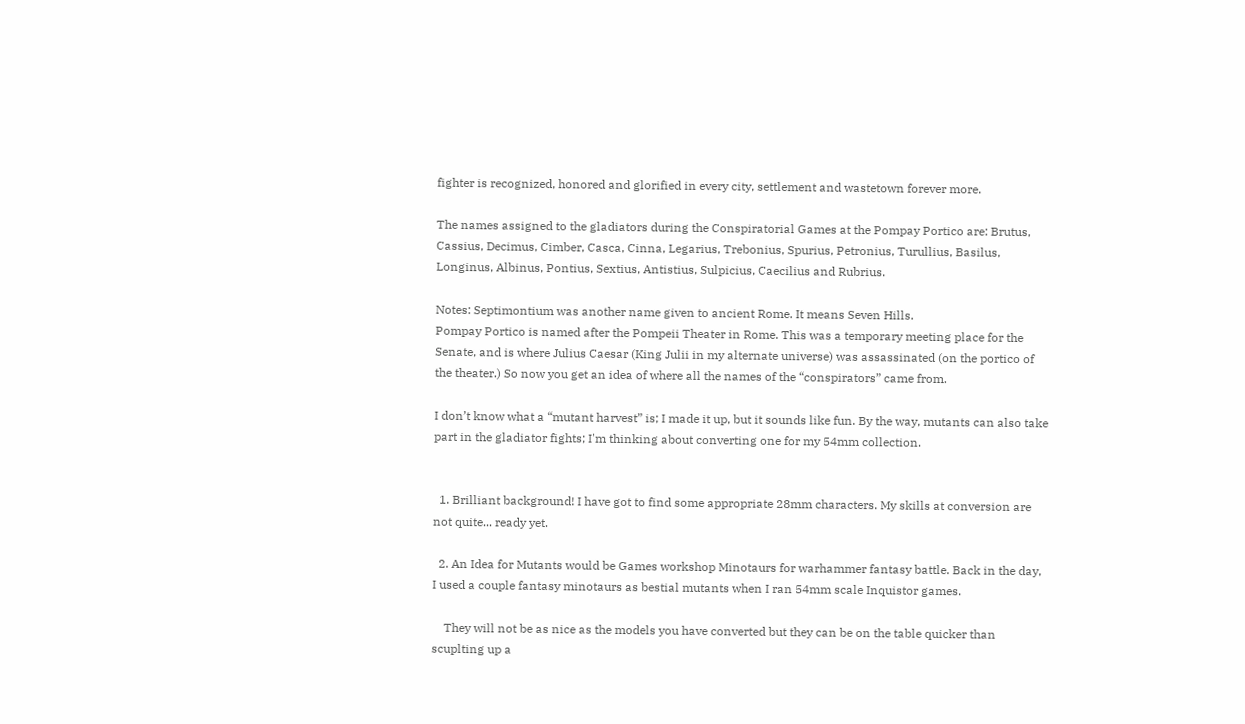fighter is recognized, honored and glorified in every city, settlement and wastetown forever more.

The names assigned to the gladiators during the Conspiratorial Games at the Pompay Portico are: Brutus, Cassius, Decimus, Cimber, Casca, Cinna, Legarius, Trebonius, Spurius, Petronius, Turullius, Basilus, Longinus, Albinus, Pontius, Sextius, Antistius, Sulpicius, Caecilius and Rubrius.

Notes: Septimontium was another name given to ancient Rome. It means Seven Hills.
Pompay Portico is named after the Pompeii Theater in Rome. This was a temporary meeting place for the Senate, and is where Julius Caesar (King Julii in my alternate universe) was assassinated (on the portico of the theater.) So now you get an idea of where all the names of the “conspirators” came from.

I don’t know what a “mutant harvest” is; I made it up, but it sounds like fun. By the way, mutants can also take part in the gladiator fights; I'm thinking about converting one for my 54mm collection.


  1. Brilliant background! I have got to find some appropriate 28mm characters. My skills at conversion are not quite... ready yet.

  2. An Idea for Mutants would be Games workshop Minotaurs for warhammer fantasy battle. Back in the day, I used a couple fantasy minotaurs as bestial mutants when I ran 54mm scale Inquistor games.

    They will not be as nice as the models you have converted but they can be on the table quicker than scuplting up a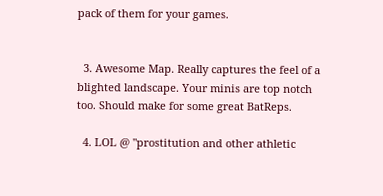pack of them for your games.


  3. Awesome Map. Really captures the feel of a blighted landscape. Your minis are top notch too. Should make for some great BatReps.

  4. LOL @ "prostitution and other athletic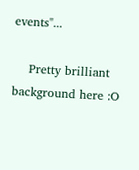events"...

    Pretty brilliant background here :O